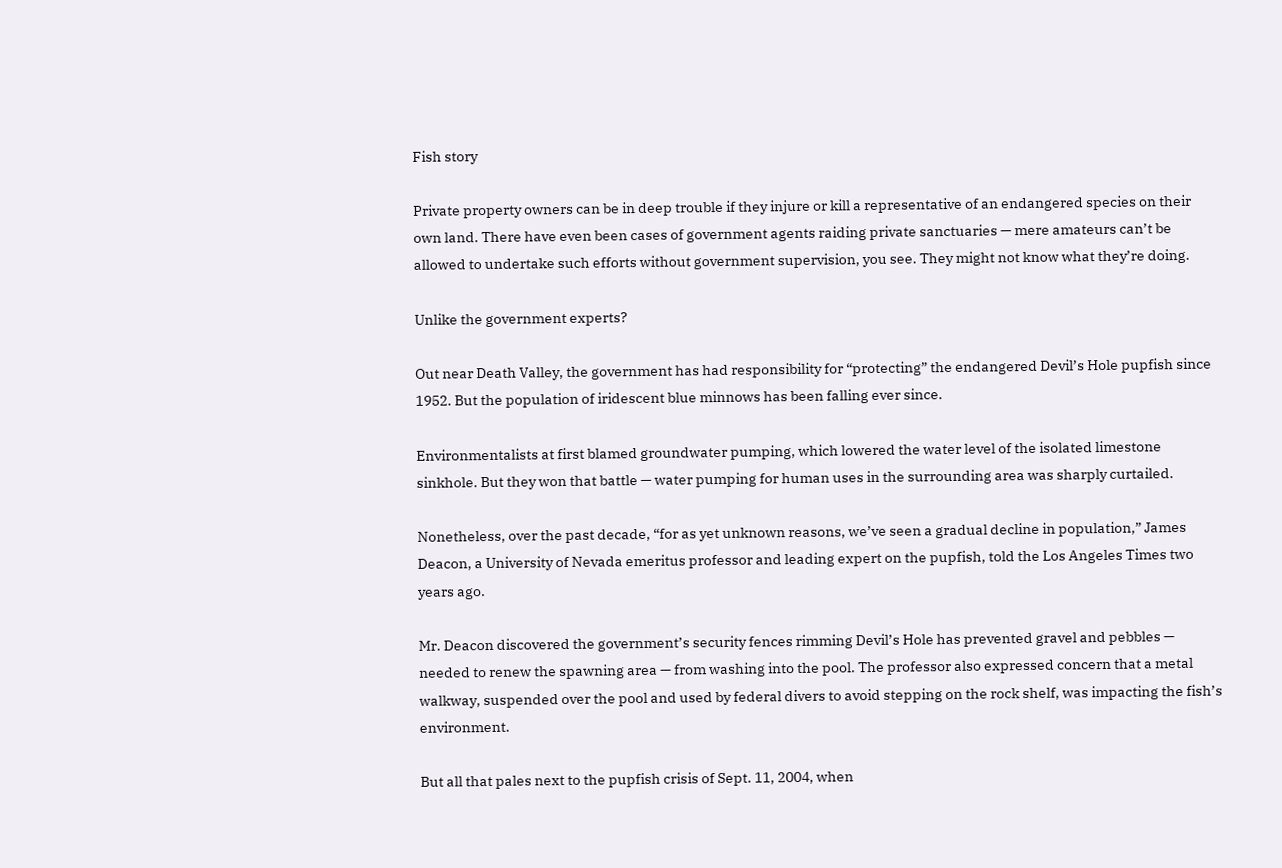Fish story

Private property owners can be in deep trouble if they injure or kill a representative of an endangered species on their own land. There have even been cases of government agents raiding private sanctuaries — mere amateurs can’t be allowed to undertake such efforts without government supervision, you see. They might not know what they’re doing.

Unlike the government experts?

Out near Death Valley, the government has had responsibility for “protecting” the endangered Devil’s Hole pupfish since 1952. But the population of iridescent blue minnows has been falling ever since.

Environmentalists at first blamed groundwater pumping, which lowered the water level of the isolated limestone sinkhole. But they won that battle — water pumping for human uses in the surrounding area was sharply curtailed.

Nonetheless, over the past decade, “for as yet unknown reasons, we’ve seen a gradual decline in population,” James Deacon, a University of Nevada emeritus professor and leading expert on the pupfish, told the Los Angeles Times two years ago.

Mr. Deacon discovered the government’s security fences rimming Devil’s Hole has prevented gravel and pebbles — needed to renew the spawning area — from washing into the pool. The professor also expressed concern that a metal walkway, suspended over the pool and used by federal divers to avoid stepping on the rock shelf, was impacting the fish’s environment.

But all that pales next to the pupfish crisis of Sept. 11, 2004, when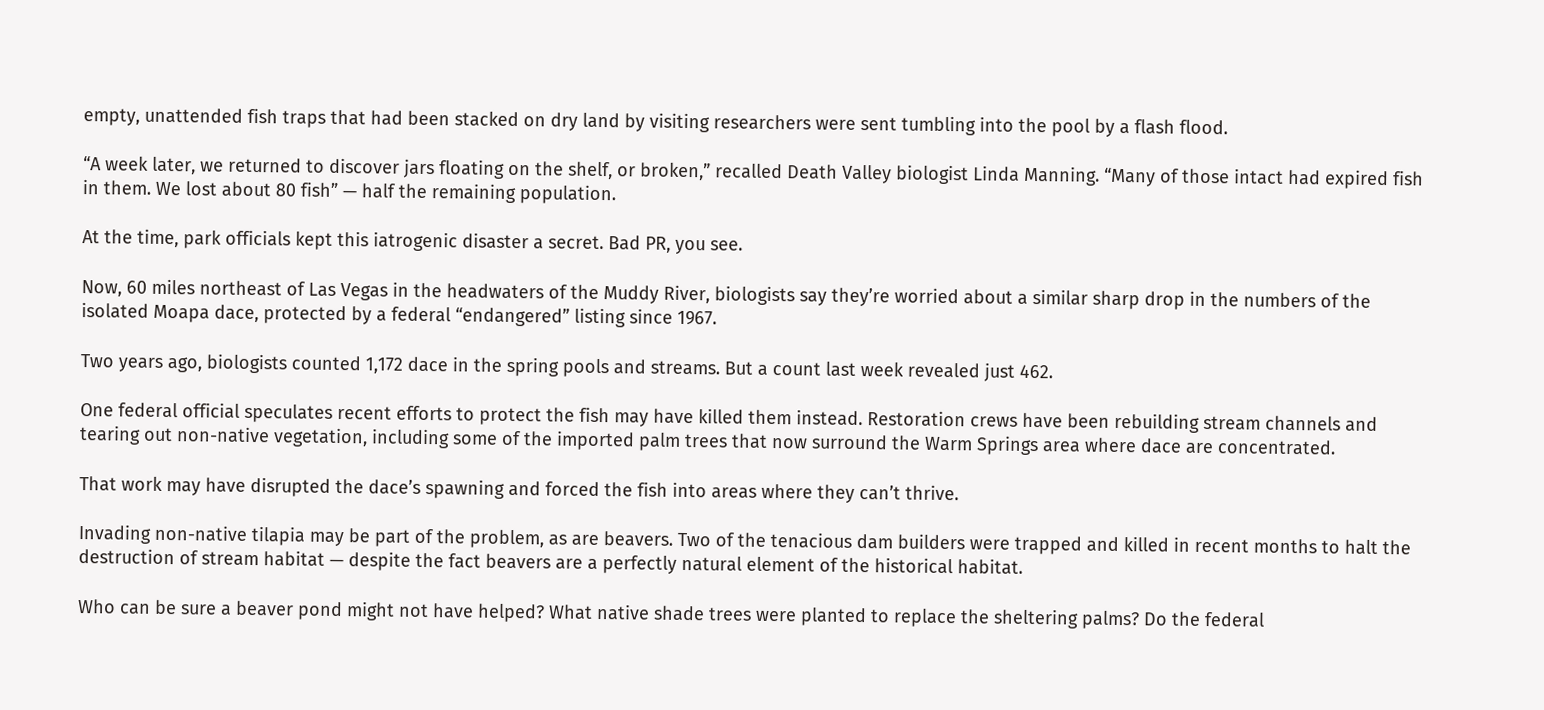empty, unattended fish traps that had been stacked on dry land by visiting researchers were sent tumbling into the pool by a flash flood.

“A week later, we returned to discover jars floating on the shelf, or broken,” recalled Death Valley biologist Linda Manning. “Many of those intact had expired fish in them. We lost about 80 fish” — half the remaining population.

At the time, park officials kept this iatrogenic disaster a secret. Bad PR, you see.

Now, 60 miles northeast of Las Vegas in the headwaters of the Muddy River, biologists say they’re worried about a similar sharp drop in the numbers of the isolated Moapa dace, protected by a federal “endangered” listing since 1967.

Two years ago, biologists counted 1,172 dace in the spring pools and streams. But a count last week revealed just 462.

One federal official speculates recent efforts to protect the fish may have killed them instead. Restoration crews have been rebuilding stream channels and tearing out non-native vegetation, including some of the imported palm trees that now surround the Warm Springs area where dace are concentrated.

That work may have disrupted the dace’s spawning and forced the fish into areas where they can’t thrive.

Invading non-native tilapia may be part of the problem, as are beavers. Two of the tenacious dam builders were trapped and killed in recent months to halt the destruction of stream habitat — despite the fact beavers are a perfectly natural element of the historical habitat.

Who can be sure a beaver pond might not have helped? What native shade trees were planted to replace the sheltering palms? Do the federal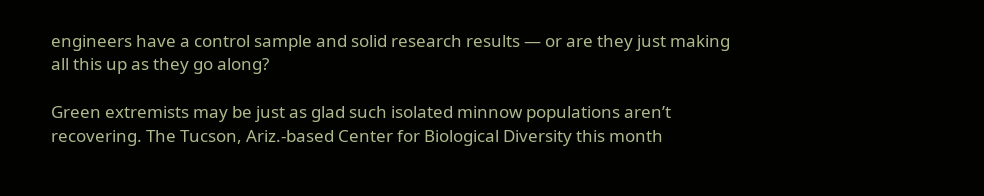engineers have a control sample and solid research results — or are they just making all this up as they go along?

Green extremists may be just as glad such isolated minnow populations aren’t recovering. The Tucson, Ariz.-based Center for Biological Diversity this month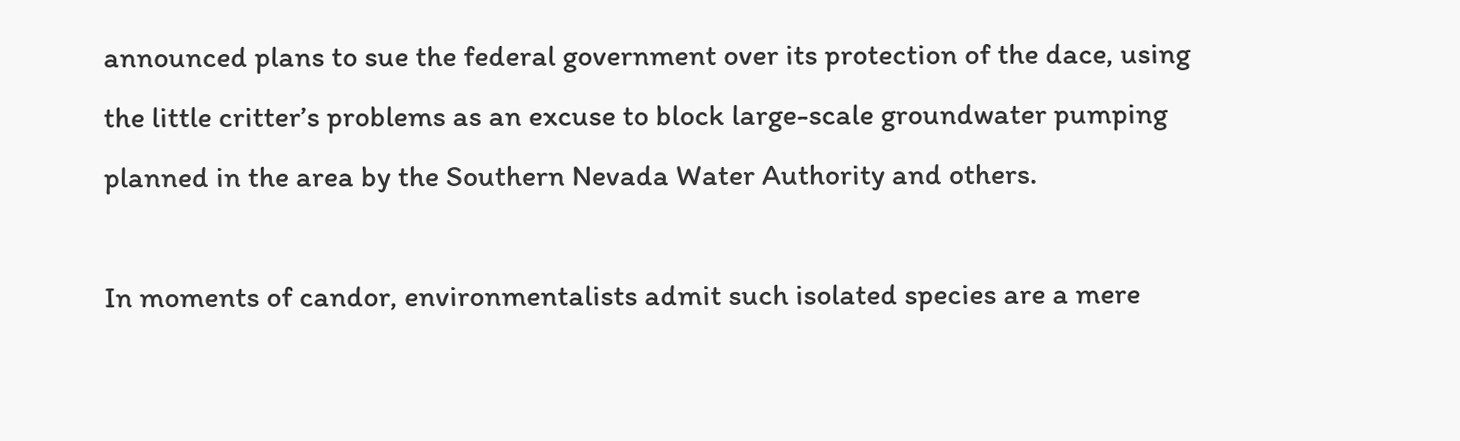announced plans to sue the federal government over its protection of the dace, using the little critter’s problems as an excuse to block large-scale groundwater pumping planned in the area by the Southern Nevada Water Authority and others.

In moments of candor, environmentalists admit such isolated species are a mere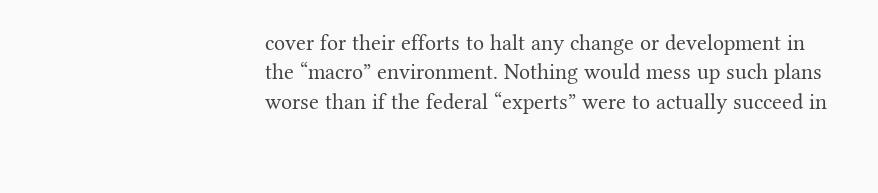cover for their efforts to halt any change or development in the “macro” environment. Nothing would mess up such plans worse than if the federal “experts” were to actually succeed in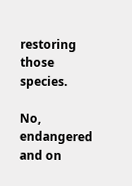restoring those species.

No, endangered and on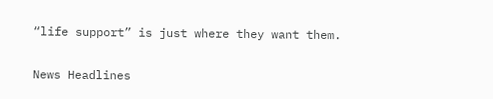“life support” is just where they want them.

News Headlines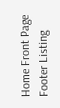Home Front Page Footer Listing